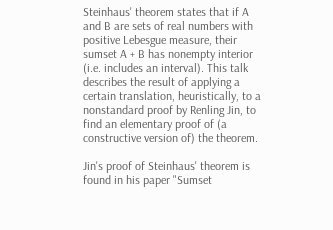Steinhaus' theorem states that if A and B are sets of real numbers with positive Lebesgue measure, their sumset A + B has nonempty interior (i.e. includes an interval). This talk describes the result of applying a certain translation, heuristically, to a nonstandard proof by Renling Jin, to find an elementary proof of (a constructive version of) the theorem.

Jin's proof of Steinhaus' theorem is found in his paper "Sumset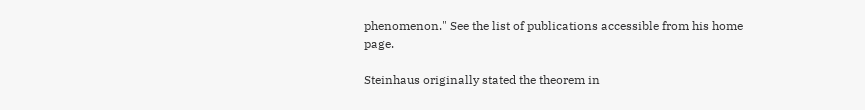phenomenon." See the list of publications accessible from his home page.

Steinhaus originally stated the theorem in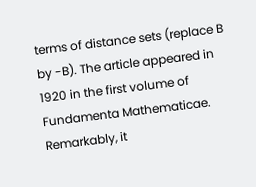terms of distance sets (replace B by -B). The article appeared in 1920 in the first volume of Fundamenta Mathematicae. Remarkably, it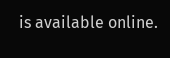is available online.